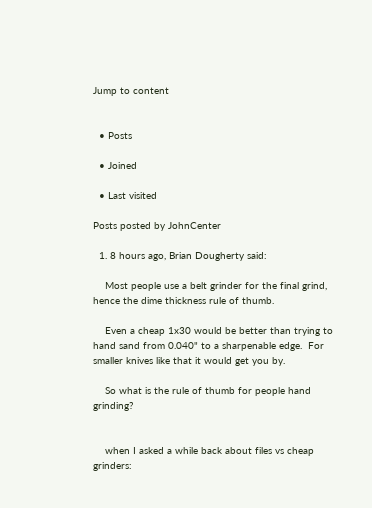Jump to content


  • Posts

  • Joined

  • Last visited

Posts posted by JohnCenter

  1. 8 hours ago, Brian Dougherty said:

    Most people use a belt grinder for the final grind, hence the dime thickness rule of thumb.

    Even a cheap 1x30 would be better than trying to hand sand from 0.040" to a sharpenable edge.  For smaller knives like that it would get you by.

    So what is the rule of thumb for people hand grinding?


    when I asked a while back about files vs cheap grinders: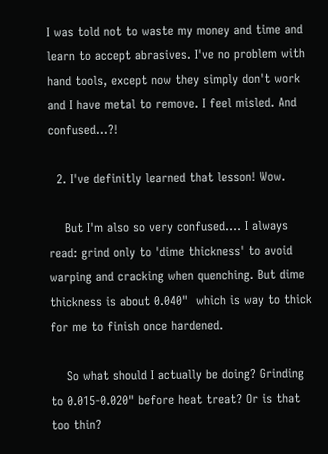I was told not to waste my money and time and learn to accept abrasives. I've no problem with hand tools, except now they simply don't work and I have metal to remove. I feel misled. And confused...?!

  2. I've definitly learned that lesson! Wow.

    But I'm also so very confused.... I always read: grind only to 'dime thickness' to avoid warping and cracking when quenching. But dime thickness is about 0.040"  which is way to thick for me to finish once hardened.

    So what should I actually be doing? Grinding to 0.015-0.020" before heat treat? Or is that too thin?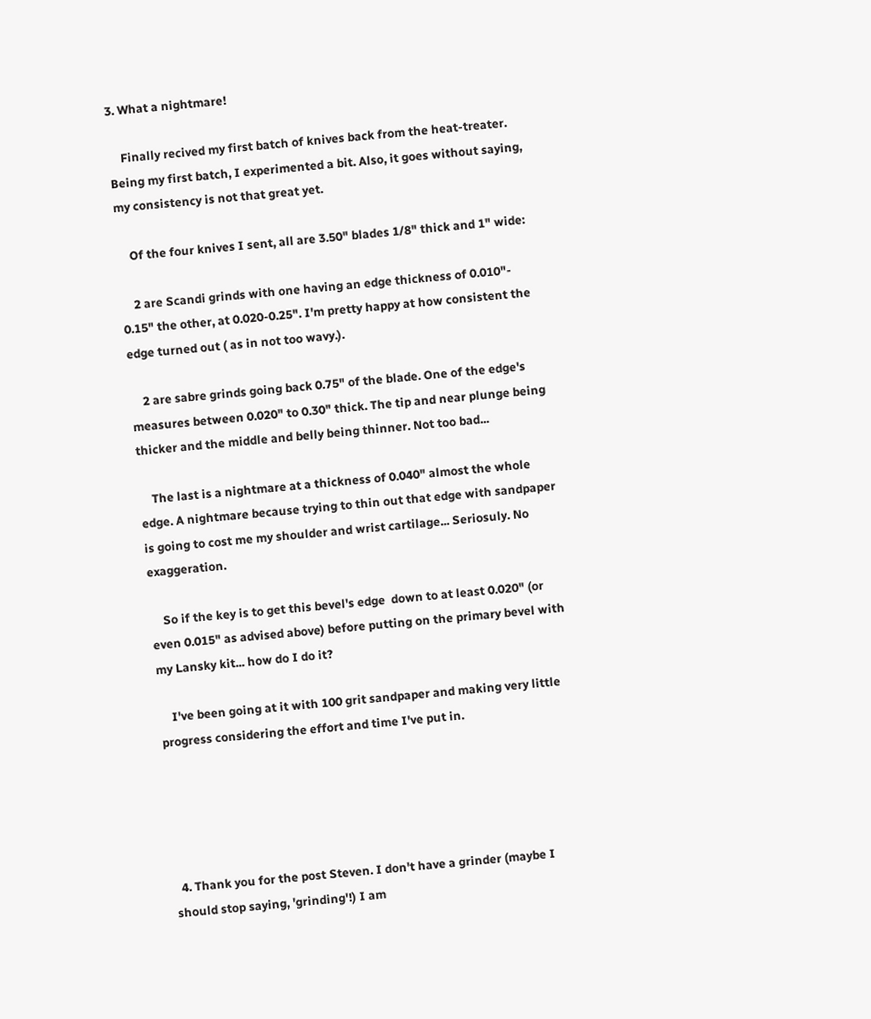3. What a nightmare!

    Finally recived my first batch of knives back from the heat-treater. Being my first batch, I experimented a bit. Also, it goes without saying, my consistency is not that great yet.

    Of the four knives I sent, all are 3.50" blades 1/8" thick and 1" wide:

    2 are Scandi grinds with one having an edge thickness of 0.010"- 0.15" the other, at 0.020-0.25". I'm pretty happy at how consistent the edge turned out ( as in not too wavy.).

    2 are sabre grinds going back 0.75" of the blade. One of the edge's measures between 0.020" to 0.30" thick. The tip and near plunge being thicker and the middle and belly being thinner. Not too bad...

    The last is a nightmare at a thickness of 0.040" almost the whole edge. A nightmare because trying to thin out that edge with sandpaper is going to cost me my shoulder and wrist cartilage... Seriosuly. No exaggeration.

    So if the key is to get this bevel's edge  down to at least 0.020" (or even 0.015" as advised above) before putting on the primary bevel with my Lansky kit... how do I do it?

    I've been going at it with 100 grit sandpaper and making very little progress considering the effort and time I've put in.





  4. Thank you for the post Steven. I don't have a grinder (maybe I should stop saying, 'grinding'!) I am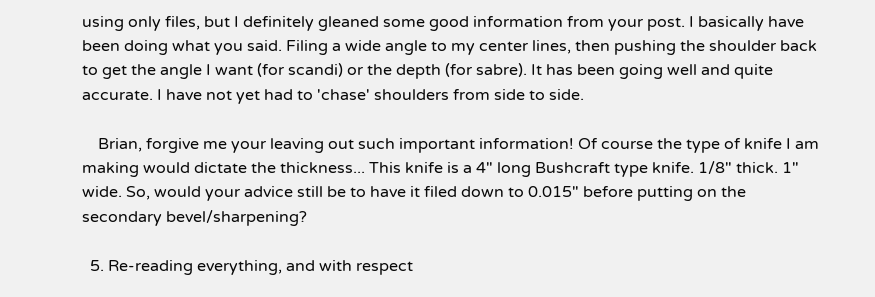using only files, but I definitely gleaned some good information from your post. I basically have been doing what you said. Filing a wide angle to my center lines, then pushing the shoulder back to get the angle I want (for scandi) or the depth (for sabre). It has been going well and quite accurate. I have not yet had to 'chase' shoulders from side to side.

    Brian, forgive me your leaving out such important information! Of course the type of knife I am making would dictate the thickness... This knife is a 4" long Bushcraft type knife. 1/8" thick. 1" wide. So, would your advice still be to have it filed down to 0.015" before putting on the secondary bevel/sharpening?

  5. Re-reading everything, and with respect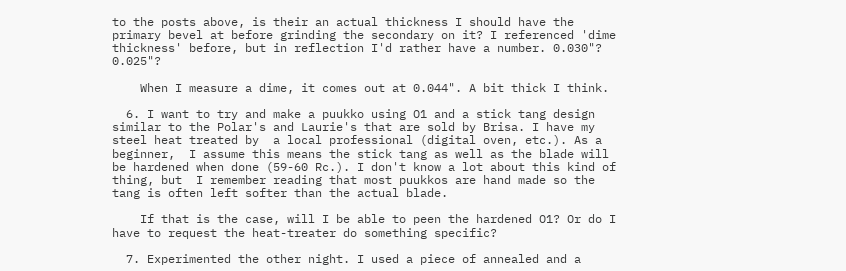to the posts above, is their an actual thickness I should have the primary bevel at before grinding the secondary on it? I referenced 'dime thickness' before, but in reflection I'd rather have a number. 0.030"? 0.025"?

    When I measure a dime, it comes out at 0.044". A bit thick I think.

  6. I want to try and make a puukko using O1 and a stick tang design similar to the Polar's and Laurie's that are sold by Brisa. I have my steel heat treated by  a local professional (digital oven, etc.). As a beginner,  I assume this means the stick tang as well as the blade will be hardened when done (59-60 Rc.). I don't know a lot about this kind of thing, but  I remember reading that most puukkos are hand made so the tang is often left softer than the actual blade.

    If that is the case, will I be able to peen the hardened O1? Or do I have to request the heat-treater do something specific?

  7. Experimented the other night. I used a piece of annealed and a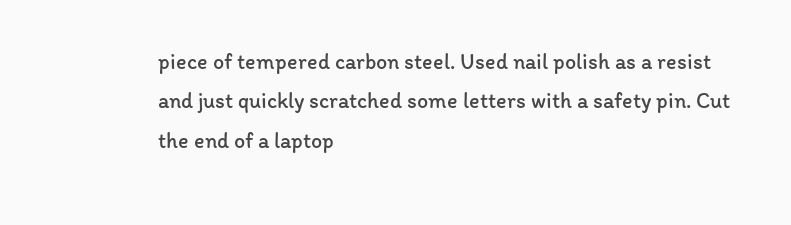piece of tempered carbon steel. Used nail polish as a resist and just quickly scratched some letters with a safety pin. Cut the end of a laptop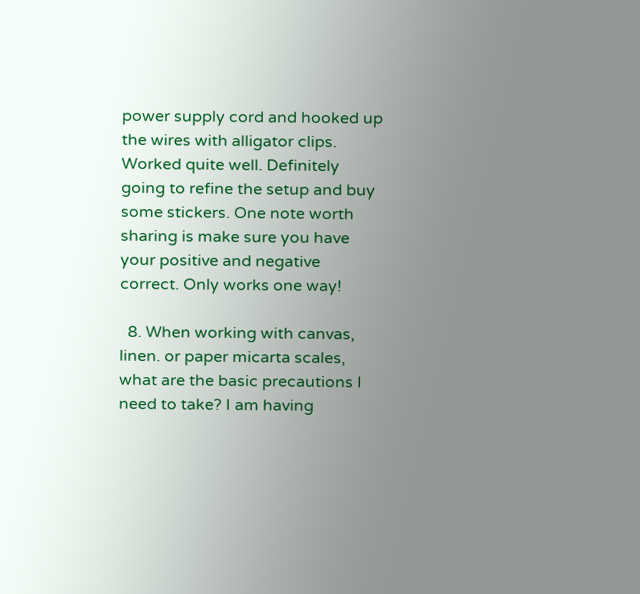power supply cord and hooked up the wires with alligator clips. Worked quite well. Definitely going to refine the setup and buy some stickers. One note worth sharing is make sure you have your positive and negative correct. Only works one way!

  8. When working with canvas, linen. or paper micarta scales, what are the basic precautions I need to take? I am having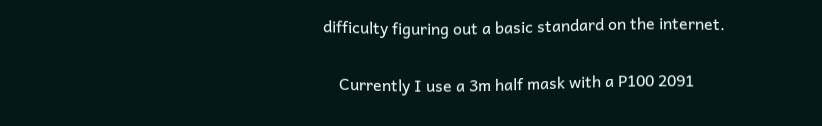difficulty figuring out a basic standard on the internet.

    Currently I use a 3m half mask with a P100 2091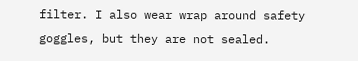filter. I also wear wrap around safety goggles, but they are not sealed.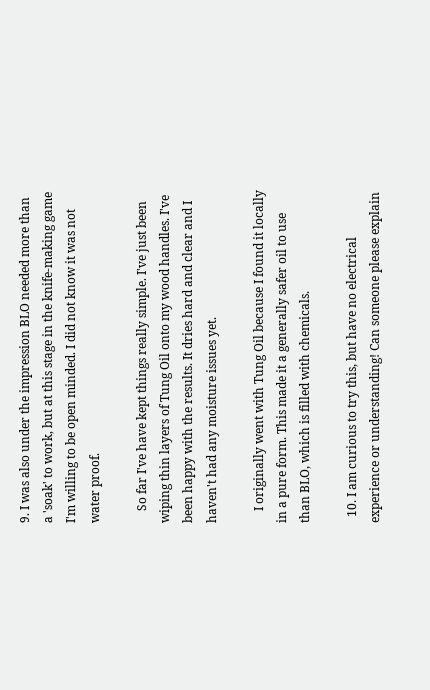9. I was also under the impression BLO needed more than a 'soak' to work, but at this stage in the knife-making game I'm willing to be open minded. I did not know it was not water proof.

    So far I've have kept things really simple. I've just been wiping thin layers of Tung Oil onto my wood handles. I've been happy with the results. It dries hard and clear and I haven't had any moisture issues yet.

    I originally went with Tung Oil because I found it locally in a pure form. This made it a generally safer oil to use than BLO, which is filled with chemicals.

  10. I am curious to try this, but have no electrical experience or understanding! Can someone please explain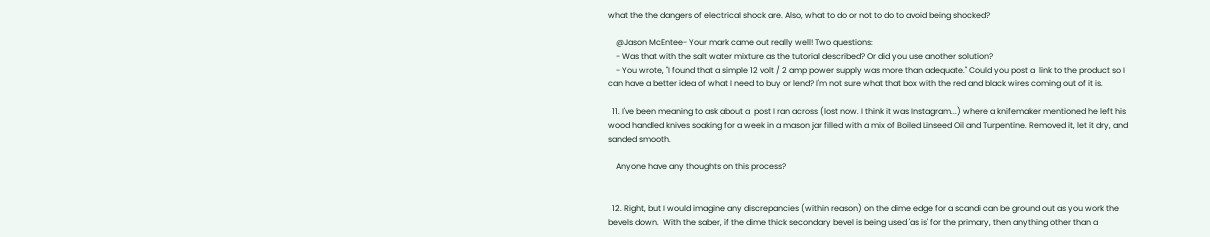what the the dangers of electrical shock are. Also, what to do or not to do to avoid being shocked?

    @Jason McEntee- Your mark came out really well! Two questions:
    - Was that with the salt water mixture as the tutorial described? Or did you use another solution?
    - You wrote, "I found that a simple 12 volt / 2 amp power supply was more than adequate." Could you post a  link to the product so I can have a better idea of what I need to buy or lend? I'm not sure what that box with the red and black wires coming out of it is.

  11. I've been meaning to ask about a  post I ran across (lost now. I think it was Instagram...) where a knifemaker mentioned he left his wood handled knives soaking for a week in a mason jar filled with a mix of Boiled Linseed Oil and Turpentine. Removed it, let it dry, and sanded smooth.

    Anyone have any thoughts on this process?


  12. Right, but I would imagine any discrepancies (within reason) on the dime edge for a scandi can be ground out as you work the bevels down.  With the saber, if the dime thick secondary bevel is being used 'as is' for the primary, then anything other than a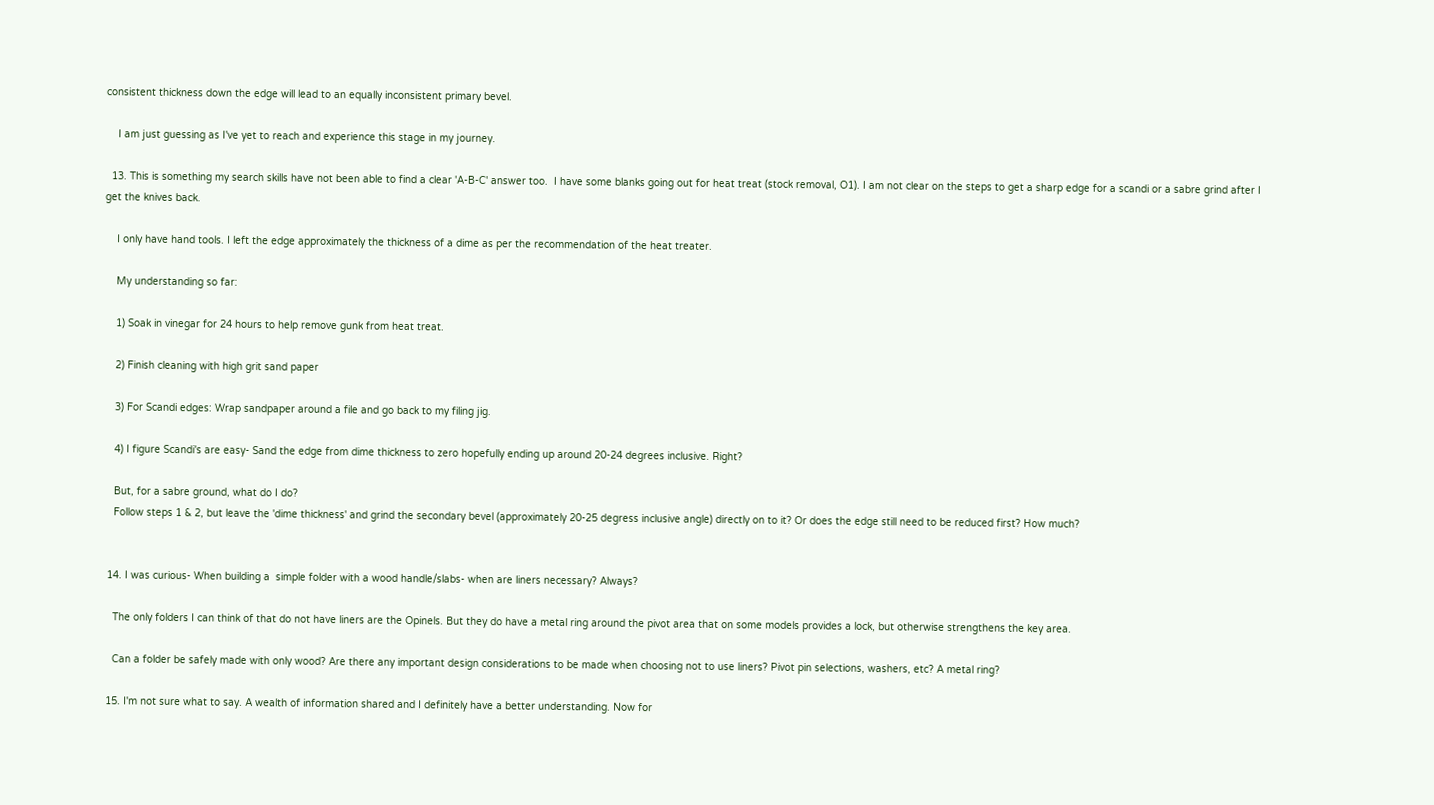consistent thickness down the edge will lead to an equally inconsistent primary bevel.

    I am just guessing as I've yet to reach and experience this stage in my journey.

  13. This is something my search skills have not been able to find a clear 'A-B-C' answer too.  I have some blanks going out for heat treat (stock removal, O1). I am not clear on the steps to get a sharp edge for a scandi or a sabre grind after I get the knives back.

    I only have hand tools. I left the edge approximately the thickness of a dime as per the recommendation of the heat treater.

    My understanding so far:

    1) Soak in vinegar for 24 hours to help remove gunk from heat treat.

    2) Finish cleaning with high grit sand paper

    3) For Scandi edges: Wrap sandpaper around a file and go back to my filing jig.

    4) I figure Scandi's are easy- Sand the edge from dime thickness to zero hopefully ending up around 20-24 degrees inclusive. Right?

    But, for a sabre ground, what do I do?
    Follow steps 1 & 2, but leave the 'dime thickness' and grind the secondary bevel (approximately 20-25 degress inclusive angle) directly on to it? Or does the edge still need to be reduced first? How much?


  14. I was curious- When building a  simple folder with a wood handle/slabs- when are liners necessary? Always?

    The only folders I can think of that do not have liners are the Opinels. But they do have a metal ring around the pivot area that on some models provides a lock, but otherwise strengthens the key area.

    Can a folder be safely made with only wood? Are there any important design considerations to be made when choosing not to use liners? Pivot pin selections, washers, etc? A metal ring?

  15. I'm not sure what to say. A wealth of information shared and I definitely have a better understanding. Now for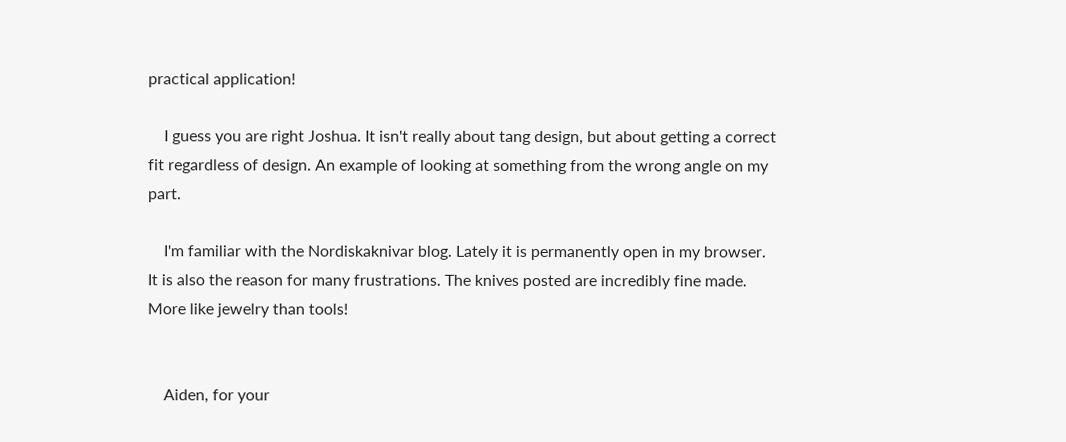practical application!

    I guess you are right Joshua. It isn't really about tang design, but about getting a correct fit regardless of design. An example of looking at something from the wrong angle on my part.

    I'm familiar with the Nordiskaknivar blog. Lately it is permanently open in my browser. It is also the reason for many frustrations. The knives posted are incredibly fine made. More like jewelry than tools!


    Aiden, for your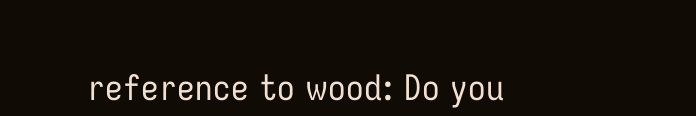reference to wood: Do you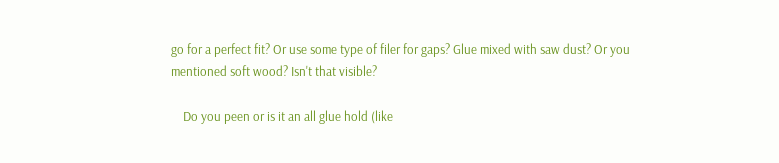go for a perfect fit? Or use some type of filer for gaps? Glue mixed with saw dust? Or you mentioned soft wood? Isn't that visible?

    Do you peen or is it an all glue hold (like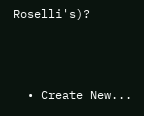Roselli's)?



  • Create New...